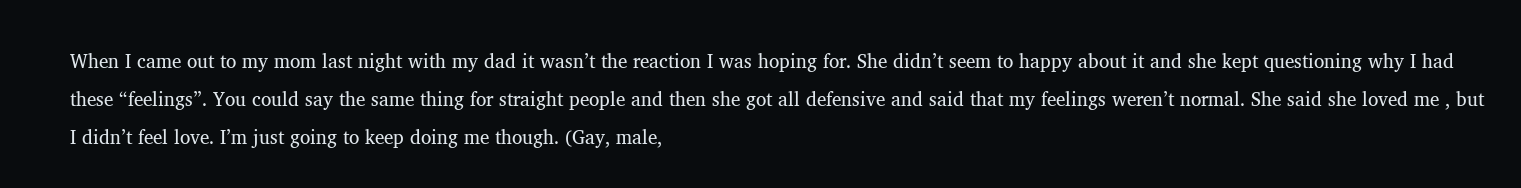When I came out to my mom last night with my dad it wasn’t the reaction I was hoping for. She didn’t seem to happy about it and she kept questioning why I had these “feelings”. You could say the same thing for straight people and then she got all defensive and said that my feelings weren’t normal. She said she loved me , but I didn’t feel love. I’m just going to keep doing me though. (Gay, male,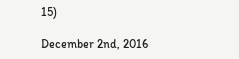15)

December 2nd, 2016